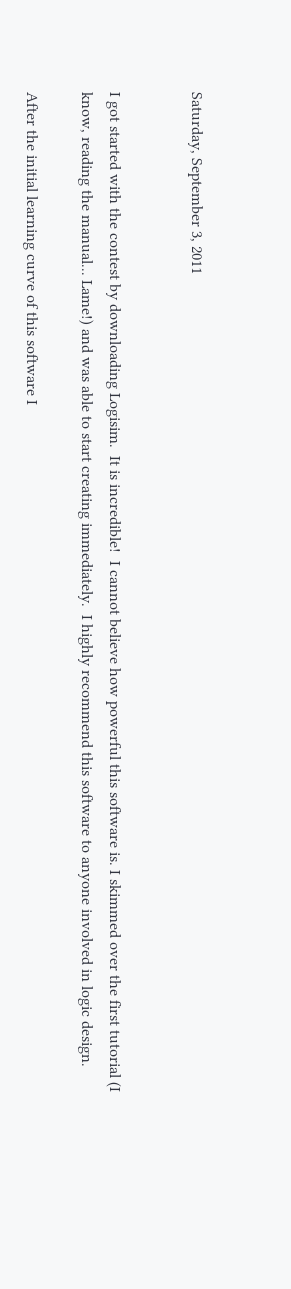Saturday, September 3, 2011


I got started with the contest by downloading Logisim.  It is incredible!  I cannot believe how powerful this software is. I skimmed over the first tutorial (I know, reading the manual... Lame!) and was able to start creating immediately.  I highly recommend this software to anyone involved in logic design.

After the initial learning curve of this software I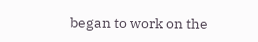began to work on the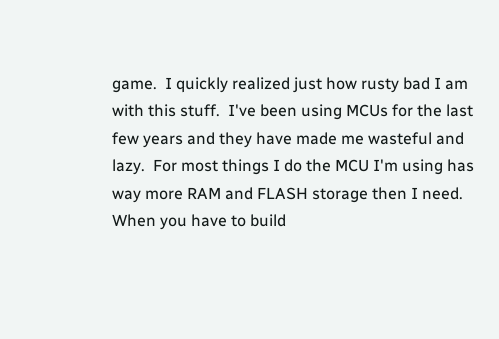game.  I quickly realized just how rusty bad I am with this stuff.  I've been using MCUs for the last few years and they have made me wasteful and lazy.  For most things I do the MCU I'm using has way more RAM and FLASH storage then I need.  When you have to build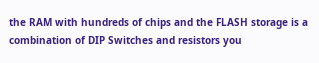the RAM with hundreds of chips and the FLASH storage is a combination of DIP Switches and resistors you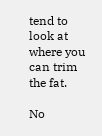tend to look at where you can trim the fat.

No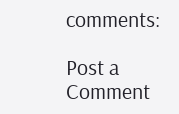comments:

Post a Comment